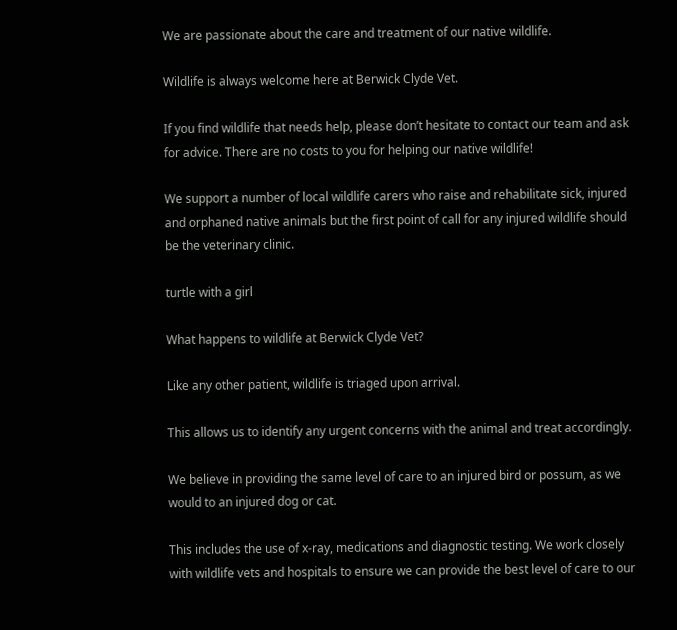We are passionate about the care and treatment of our native wildlife.

Wildlife is always welcome here at Berwick Clyde Vet.

If you find wildlife that needs help, please don’t hesitate to contact our team and ask for advice. There are no costs to you for helping our native wildlife!

We support a number of local wildlife carers who raise and rehabilitate sick, injured and orphaned native animals but the first point of call for any injured wildlife should be the veterinary clinic.

turtle with a girl

What happens to wildlife at Berwick Clyde Vet?

Like any other patient, wildlife is triaged upon arrival.

This allows us to identify any urgent concerns with the animal and treat accordingly.

We believe in providing the same level of care to an injured bird or possum, as we would to an injured dog or cat.

This includes the use of x-ray, medications and diagnostic testing. We work closely with wildlife vets and hospitals to ensure we can provide the best level of care to our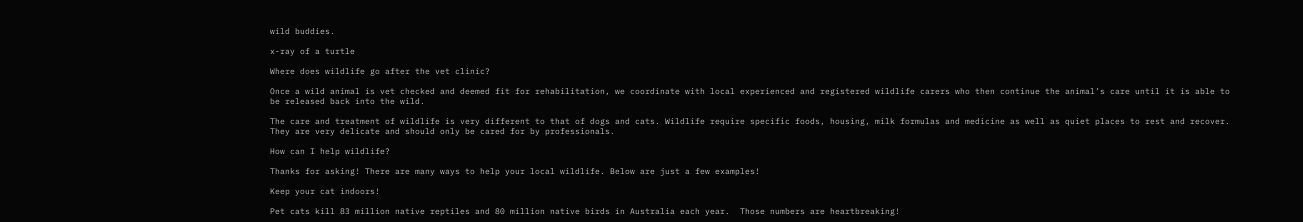wild buddies.

x-ray of a turtle

Where does wildlife go after the vet clinic?

Once a wild animal is vet checked and deemed fit for rehabilitation, we coordinate with local experienced and registered wildlife carers who then continue the animal’s care until it is able to be released back into the wild.

The care and treatment of wildlife is very different to that of dogs and cats. Wildlife require specific foods, housing, milk formulas and medicine as well as quiet places to rest and recover. They are very delicate and should only be cared for by professionals.

How can I help wildlife?

Thanks for asking! There are many ways to help your local wildlife. Below are just a few examples!

Keep your cat indoors!

Pet cats kill 83 million native reptiles and 80 million native birds in Australia each year.  Those numbers are heartbreaking!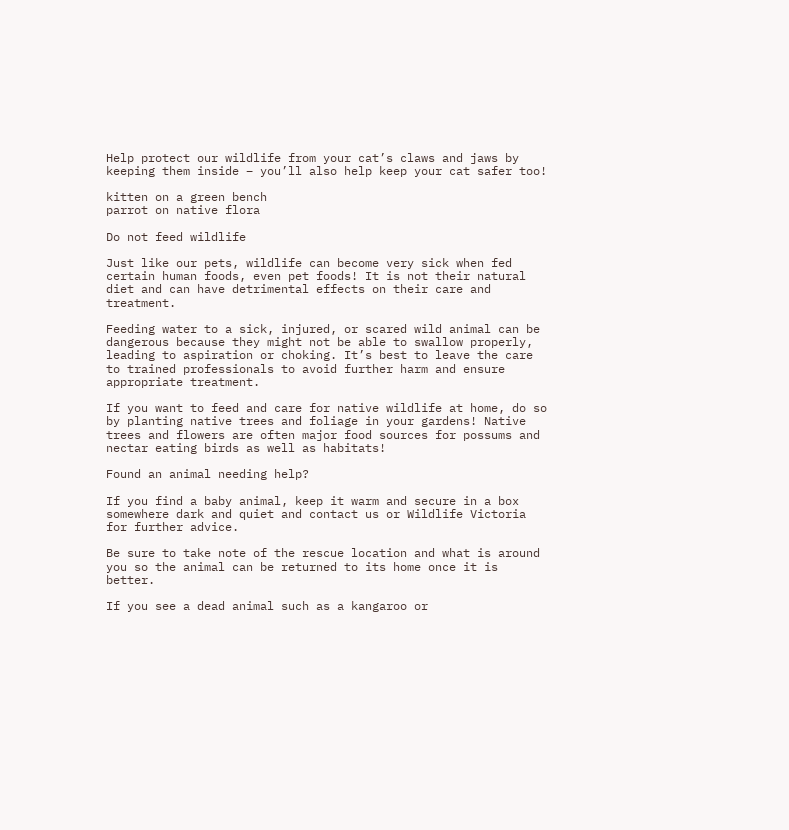Help protect our wildlife from your cat’s claws and jaws by keeping them inside – you’ll also help keep your cat safer too!

kitten on a green bench
parrot on native flora

Do not feed wildlife

Just like our pets, wildlife can become very sick when fed certain human foods, even pet foods! It is not their natural diet and can have detrimental effects on their care and treatment.

Feeding water to a sick, injured, or scared wild animal can be dangerous because they might not be able to swallow properly, leading to aspiration or choking. It’s best to leave the care to trained professionals to avoid further harm and ensure appropriate treatment.

If you want to feed and care for native wildlife at home, do so by planting native trees and foliage in your gardens! Native trees and flowers are often major food sources for possums and nectar eating birds as well as habitats!

Found an animal needing help?

If you find a baby animal, keep it warm and secure in a box somewhere dark and quiet and contact us or Wildlife Victoria for further advice.

Be sure to take note of the rescue location and what is around you so the animal can be returned to its home once it is better.

If you see a dead animal such as a kangaroo or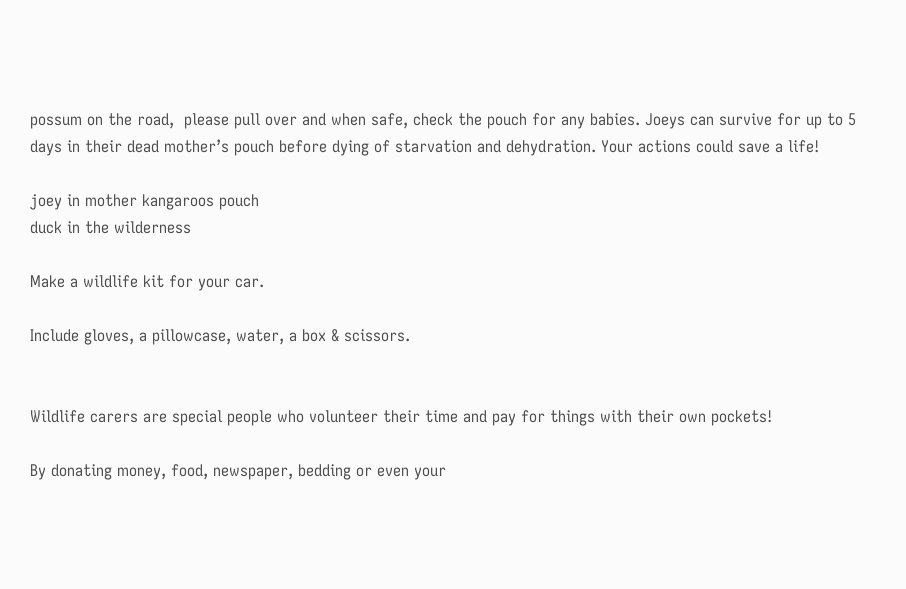possum on the road,  please pull over and when safe, check the pouch for any babies. Joeys can survive for up to 5 days in their dead mother’s pouch before dying of starvation and dehydration. Your actions could save a life!

joey in mother kangaroos pouch
duck in the wilderness

Make a wildlife kit for your car.

Include gloves, a pillowcase, water, a box & scissors.


Wildlife carers are special people who volunteer their time and pay for things with their own pockets!

By donating money, food, newspaper, bedding or even your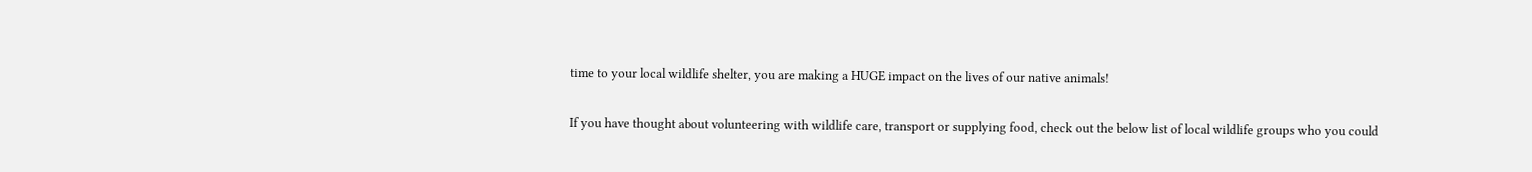time to your local wildlife shelter, you are making a HUGE impact on the lives of our native animals!

If you have thought about volunteering with wildlife care, transport or supplying food, check out the below list of local wildlife groups who you could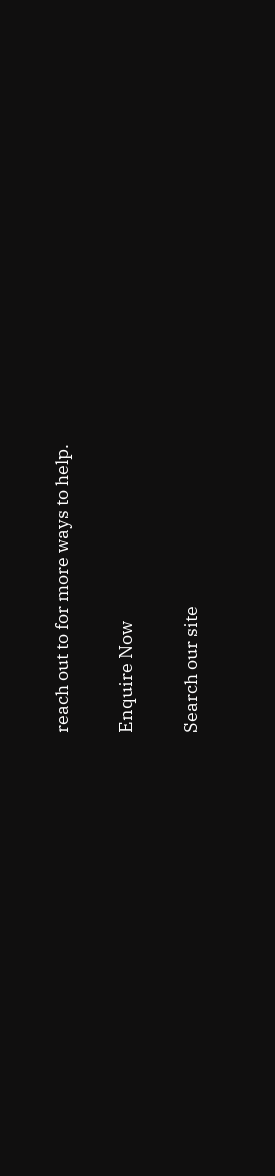reach out to for more ways to help.

Enquire Now

Search our site